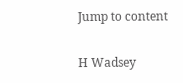Jump to content

H Wadsey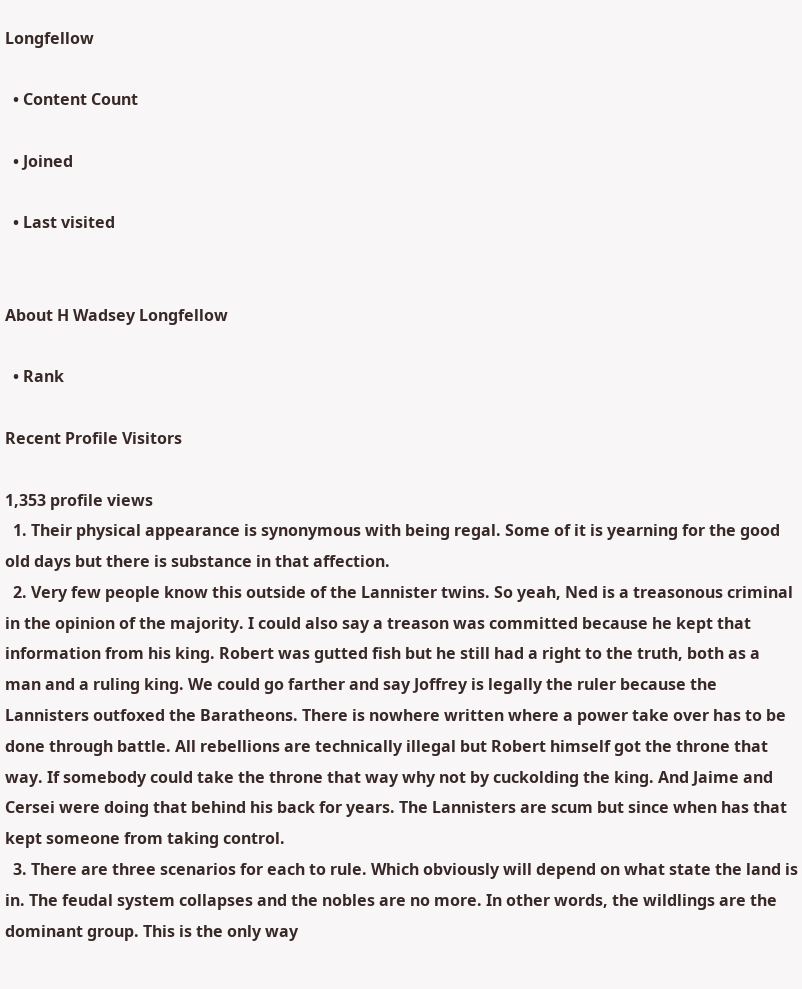Longfellow

  • Content Count

  • Joined

  • Last visited


About H Wadsey Longfellow

  • Rank

Recent Profile Visitors

1,353 profile views
  1. Their physical appearance is synonymous with being regal. Some of it is yearning for the good old days but there is substance in that affection.
  2. Very few people know this outside of the Lannister twins. So yeah, Ned is a treasonous criminal in the opinion of the majority. I could also say a treason was committed because he kept that information from his king. Robert was gutted fish but he still had a right to the truth, both as a man and a ruling king. We could go farther and say Joffrey is legally the ruler because the Lannisters outfoxed the Baratheons. There is nowhere written where a power take over has to be done through battle. All rebellions are technically illegal but Robert himself got the throne that way. If somebody could take the throne that way why not by cuckolding the king. And Jaime and Cersei were doing that behind his back for years. The Lannisters are scum but since when has that kept someone from taking control.
  3. There are three scenarios for each to rule. Which obviously will depend on what state the land is in. The feudal system collapses and the nobles are no more. In other words, the wildlings are the dominant group. This is the only way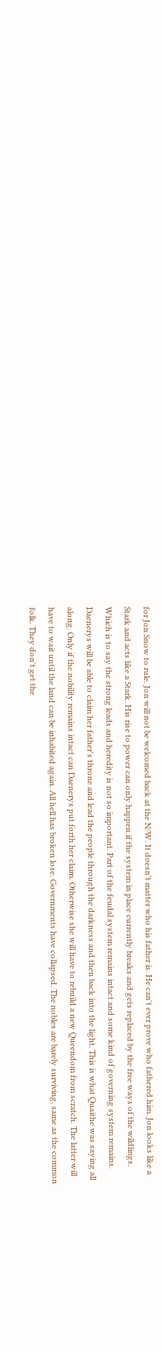for Jon Snow to rule. Jon will not be welcomed back at the N/W. It doesn't matter who his father is. He can't ever prove who fathered him. Jon looks like a Stark and acts like a Stark. His rise to power can only happen if the system in place currently breaks and gets replaced by the free ways of the wildlings. Which is to say the strong leads and heredity is not so important. Part of the feudal system remains intact and some kind of governing system remains. Daenerys will be able to claim her father's throne and lead the people through the darkness and then back into the light. This is what Quaithe was saying all along. Only if the nobility remains intact can Daenerys put forth her claim. Otherwise she will have to rebuild a new Queendom from scratch. The latter will have to wait until the land can be inhabited again. All hell has broken lose. Governments have collapsed. The nobles are barely surviving, same as the common folk. They don't get the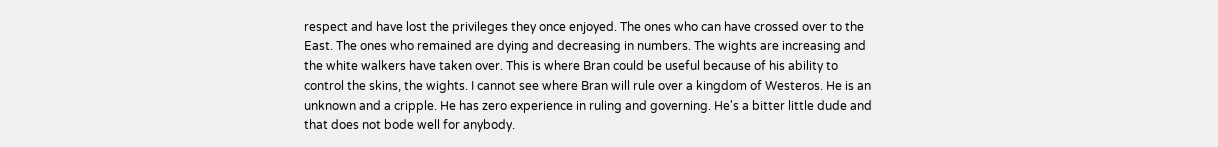respect and have lost the privileges they once enjoyed. The ones who can have crossed over to the East. The ones who remained are dying and decreasing in numbers. The wights are increasing and the white walkers have taken over. This is where Bran could be useful because of his ability to control the skins, the wights. I cannot see where Bran will rule over a kingdom of Westeros. He is an unknown and a cripple. He has zero experience in ruling and governing. He's a bitter little dude and that does not bode well for anybody.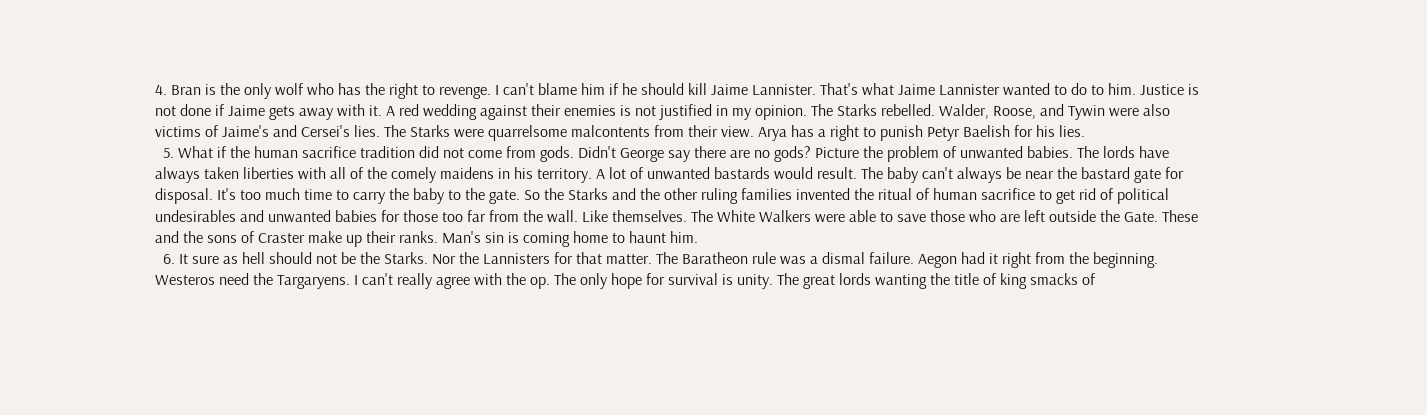4. Bran is the only wolf who has the right to revenge. I can't blame him if he should kill Jaime Lannister. That's what Jaime Lannister wanted to do to him. Justice is not done if Jaime gets away with it. A red wedding against their enemies is not justified in my opinion. The Starks rebelled. Walder, Roose, and Tywin were also victims of Jaime's and Cersei's lies. The Starks were quarrelsome malcontents from their view. Arya has a right to punish Petyr Baelish for his lies.
  5. What if the human sacrifice tradition did not come from gods. Didn't George say there are no gods? Picture the problem of unwanted babies. The lords have always taken liberties with all of the comely maidens in his territory. A lot of unwanted bastards would result. The baby can't always be near the bastard gate for disposal. It's too much time to carry the baby to the gate. So the Starks and the other ruling families invented the ritual of human sacrifice to get rid of political undesirables and unwanted babies for those too far from the wall. Like themselves. The White Walkers were able to save those who are left outside the Gate. These and the sons of Craster make up their ranks. Man's sin is coming home to haunt him.
  6. It sure as hell should not be the Starks. Nor the Lannisters for that matter. The Baratheon rule was a dismal failure. Aegon had it right from the beginning. Westeros need the Targaryens. I can't really agree with the op. The only hope for survival is unity. The great lords wanting the title of king smacks of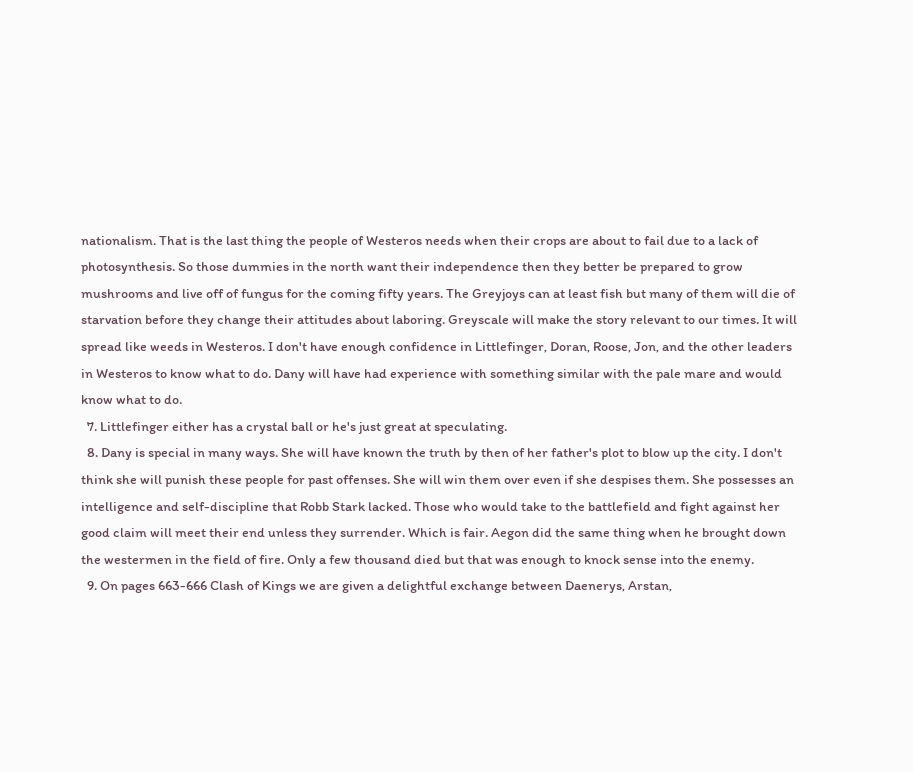nationalism. That is the last thing the people of Westeros needs when their crops are about to fail due to a lack of photosynthesis. So those dummies in the north want their independence then they better be prepared to grow mushrooms and live off of fungus for the coming fifty years. The Greyjoys can at least fish but many of them will die of starvation before they change their attitudes about laboring. Greyscale will make the story relevant to our times. It will spread like weeds in Westeros. I don't have enough confidence in Littlefinger, Doran, Roose, Jon, and the other leaders in Westeros to know what to do. Dany will have had experience with something similar with the pale mare and would know what to do.
  7. Littlefinger either has a crystal ball or he's just great at speculating.
  8. Dany is special in many ways. She will have known the truth by then of her father's plot to blow up the city. I don't think she will punish these people for past offenses. She will win them over even if she despises them. She possesses an intelligence and self-discipline that Robb Stark lacked. Those who would take to the battlefield and fight against her good claim will meet their end unless they surrender. Which is fair. Aegon did the same thing when he brought down the westermen in the field of fire. Only a few thousand died but that was enough to knock sense into the enemy.
  9. On pages 663-666 Clash of Kings we are given a delightful exchange between Daenerys, Arstan,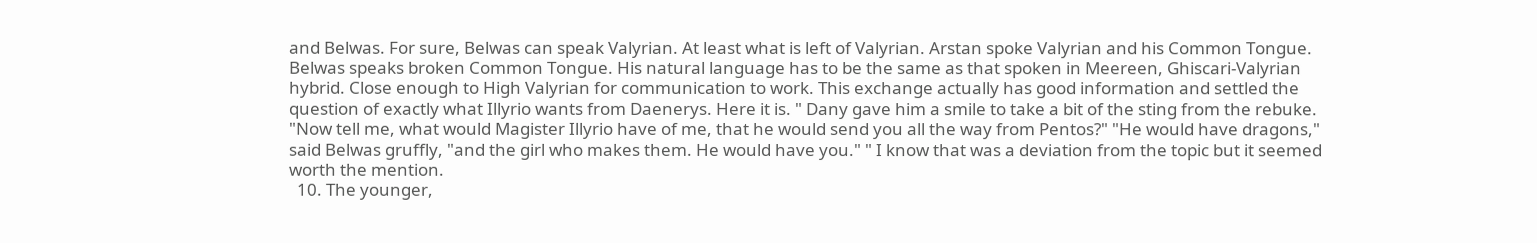and Belwas. For sure, Belwas can speak Valyrian. At least what is left of Valyrian. Arstan spoke Valyrian and his Common Tongue. Belwas speaks broken Common Tongue. His natural language has to be the same as that spoken in Meereen, Ghiscari-Valyrian hybrid. Close enough to High Valyrian for communication to work. This exchange actually has good information and settled the question of exactly what Illyrio wants from Daenerys. Here it is. " Dany gave him a smile to take a bit of the sting from the rebuke. "Now tell me, what would Magister Illyrio have of me, that he would send you all the way from Pentos?" "He would have dragons," said Belwas gruffly, "and the girl who makes them. He would have you." " I know that was a deviation from the topic but it seemed worth the mention.
  10. The younger,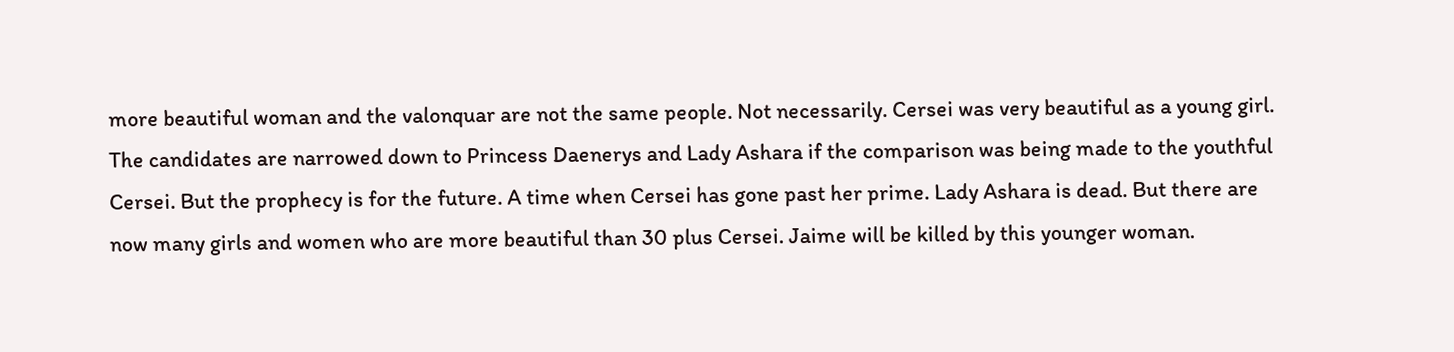more beautiful woman and the valonquar are not the same people. Not necessarily. Cersei was very beautiful as a young girl. The candidates are narrowed down to Princess Daenerys and Lady Ashara if the comparison was being made to the youthful Cersei. But the prophecy is for the future. A time when Cersei has gone past her prime. Lady Ashara is dead. But there are now many girls and women who are more beautiful than 30 plus Cersei. Jaime will be killed by this younger woman.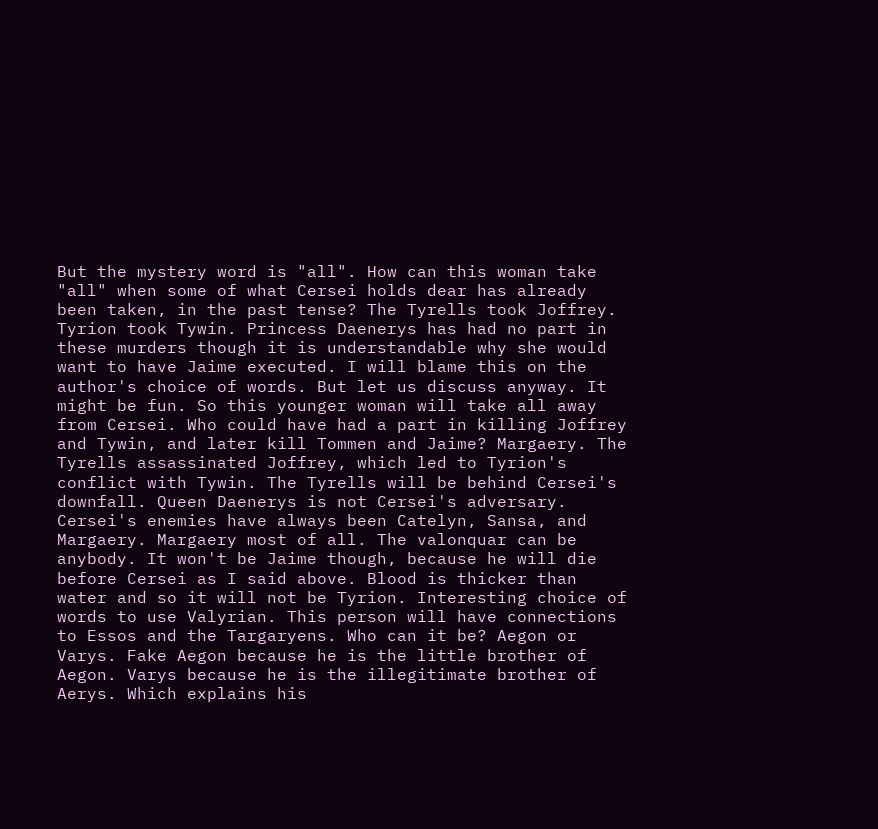But the mystery word is "all". How can this woman take "all" when some of what Cersei holds dear has already been taken, in the past tense? The Tyrells took Joffrey. Tyrion took Tywin. Princess Daenerys has had no part in these murders though it is understandable why she would want to have Jaime executed. I will blame this on the author's choice of words. But let us discuss anyway. It might be fun. So this younger woman will take all away from Cersei. Who could have had a part in killing Joffrey and Tywin, and later kill Tommen and Jaime? Margaery. The Tyrells assassinated Joffrey, which led to Tyrion's conflict with Tywin. The Tyrells will be behind Cersei's downfall. Queen Daenerys is not Cersei's adversary. Cersei's enemies have always been Catelyn, Sansa, and Margaery. Margaery most of all. The valonquar can be anybody. It won't be Jaime though, because he will die before Cersei as I said above. Blood is thicker than water and so it will not be Tyrion. Interesting choice of words to use Valyrian. This person will have connections to Essos and the Targaryens. Who can it be? Aegon or Varys. Fake Aegon because he is the little brother of Aegon. Varys because he is the illegitimate brother of Aerys. Which explains his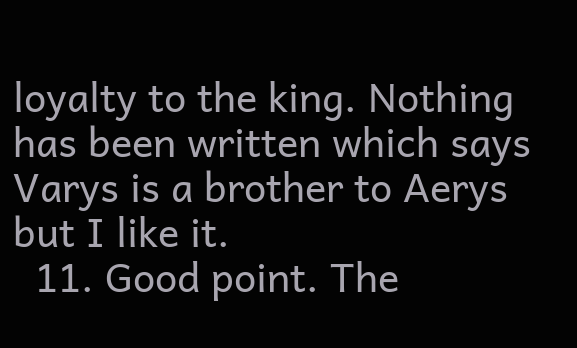loyalty to the king. Nothing has been written which says Varys is a brother to Aerys but I like it.
  11. Good point. The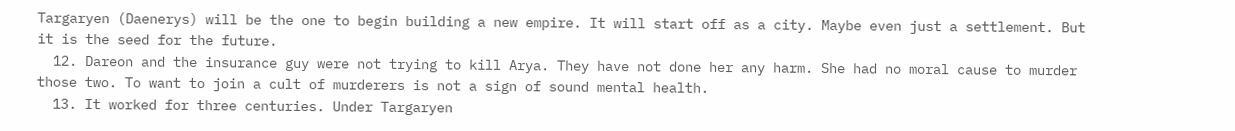Targaryen (Daenerys) will be the one to begin building a new empire. It will start off as a city. Maybe even just a settlement. But it is the seed for the future.
  12. Dareon and the insurance guy were not trying to kill Arya. They have not done her any harm. She had no moral cause to murder those two. To want to join a cult of murderers is not a sign of sound mental health.
  13. It worked for three centuries. Under Targaryen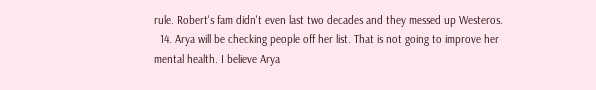rule. Robert's fam didn't even last two decades and they messed up Westeros.
  14. Arya will be checking people off her list. That is not going to improve her mental health. I believe Arya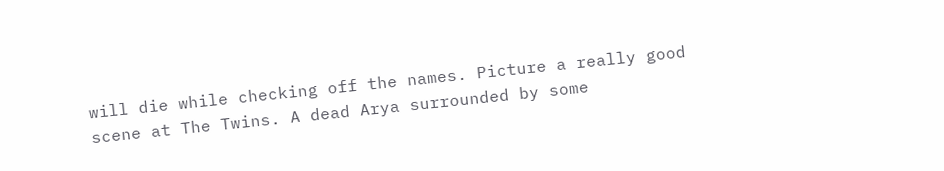will die while checking off the names. Picture a really good scene at The Twins. A dead Arya surrounded by some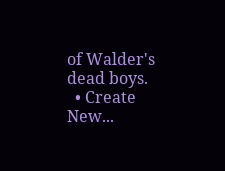of Walder's dead boys.
  • Create New...